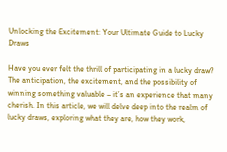Unlocking the Excitement: Your Ultimate Guide to Lucky Draws

Have you ever felt the thrill of participating in a lucky draw? The anticipation, the excitement, and the possibility of winning something valuable – it’s an experience that many cherish. In this article, we will delve deep into the realm of lucky draws, exploring what they are, how they work,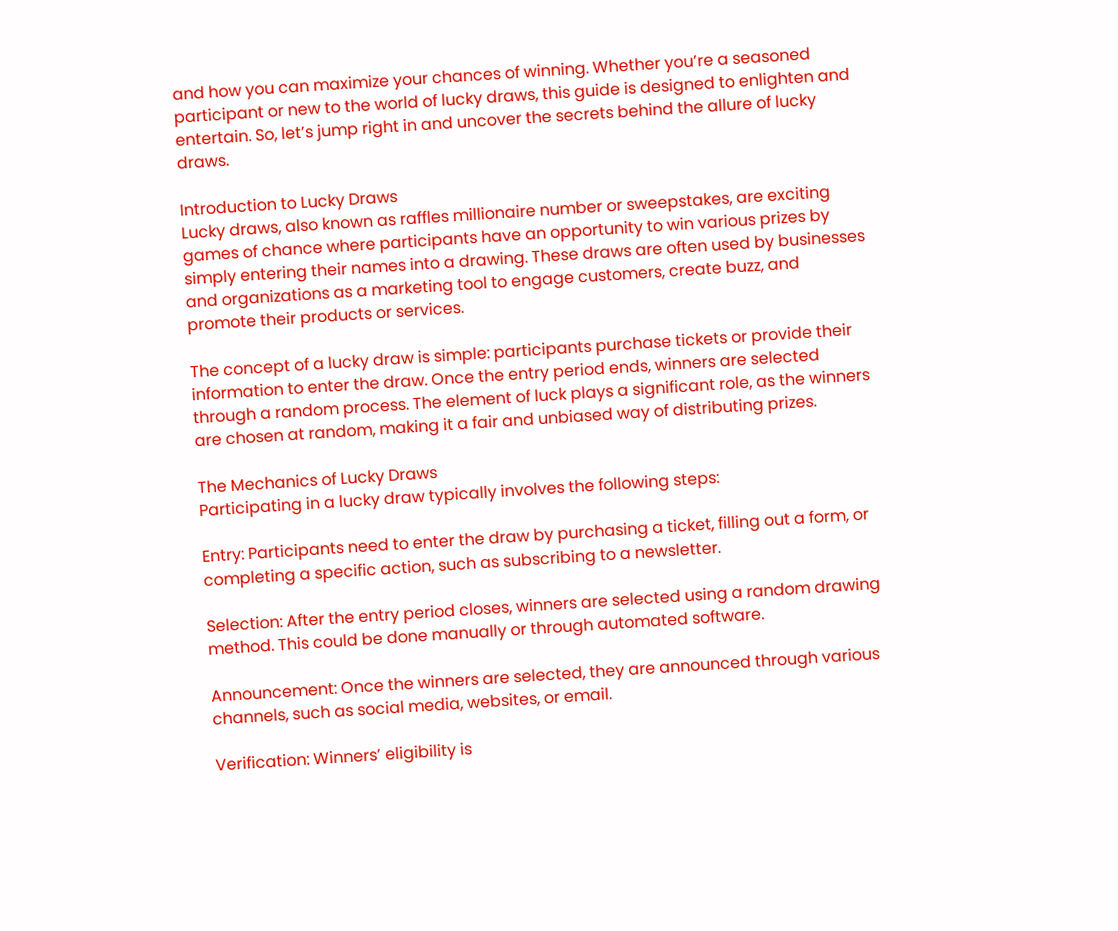and how you can maximize your chances of winning. Whether you’re a seasoned participant or new to the world of lucky draws, this guide is designed to enlighten and entertain. So, let’s jump right in and uncover the secrets behind the allure of lucky draws.

Introduction to Lucky Draws
Lucky draws, also known as raffles millionaire number or sweepstakes, are exciting games of chance where participants have an opportunity to win various prizes by simply entering their names into a drawing. These draws are often used by businesses and organizations as a marketing tool to engage customers, create buzz, and promote their products or services.

The concept of a lucky draw is simple: participants purchase tickets or provide their information to enter the draw. Once the entry period ends, winners are selected through a random process. The element of luck plays a significant role, as the winners are chosen at random, making it a fair and unbiased way of distributing prizes.

The Mechanics of Lucky Draws
Participating in a lucky draw typically involves the following steps:

Entry: Participants need to enter the draw by purchasing a ticket, filling out a form, or completing a specific action, such as subscribing to a newsletter.

Selection: After the entry period closes, winners are selected using a random drawing method. This could be done manually or through automated software.

Announcement: Once the winners are selected, they are announced through various channels, such as social media, websites, or email.

Verification: Winners’ eligibility is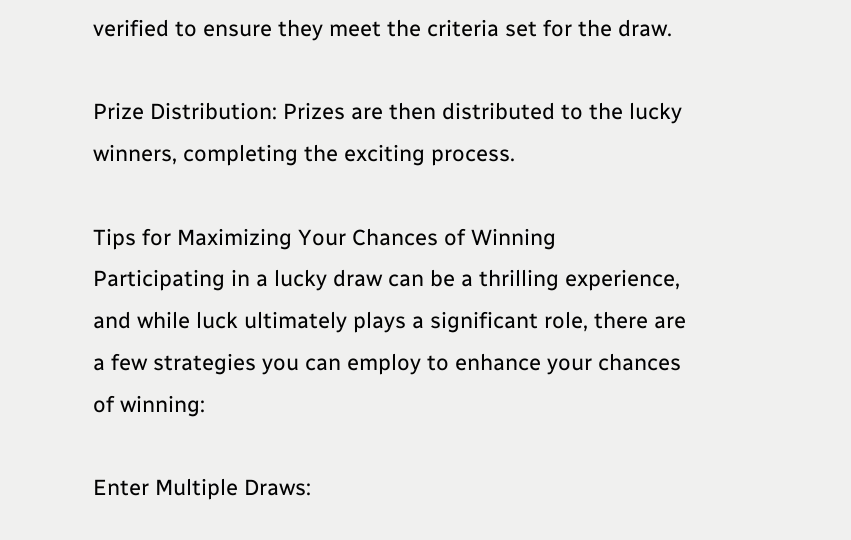verified to ensure they meet the criteria set for the draw.

Prize Distribution: Prizes are then distributed to the lucky winners, completing the exciting process.

Tips for Maximizing Your Chances of Winning
Participating in a lucky draw can be a thrilling experience, and while luck ultimately plays a significant role, there are a few strategies you can employ to enhance your chances of winning:

Enter Multiple Draws: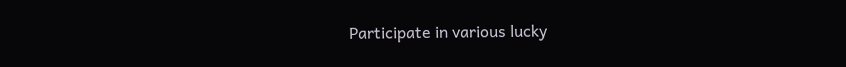Participate in various lucky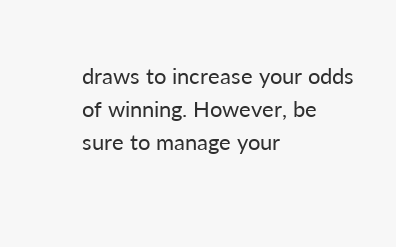draws to increase your odds of winning. However, be sure to manage your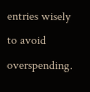entries wisely to avoid overspending.